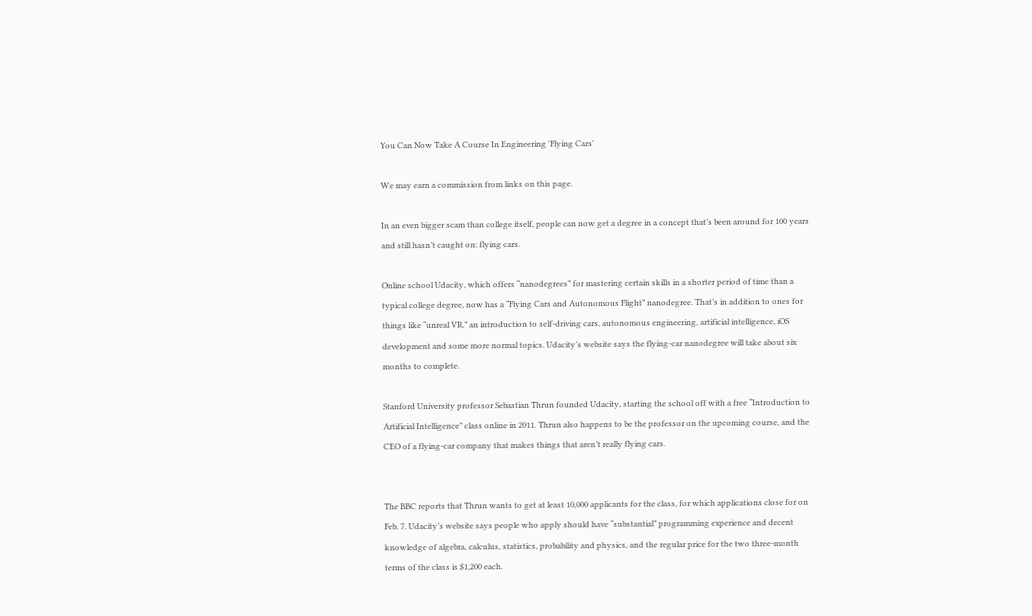You Can Now Take A Course In Engineering 'Flying Cars'

We may earn a commission from links on this page.

In an even bigger scam than college itself, people can now get a degree in a concept that’s been around for 100 years and still hasn’t caught on: flying cars.

Online school Udacity, which offers “nanodegrees” for mastering certain skills in a shorter period of time than a typical college degree, now has a “Flying Cars and Autonomous Flight” nanodegree. That’s in addition to ones for things like “unreal VR,” an introduction to self-driving cars, autonomous engineering, artificial intelligence, iOS development and some more normal topics. Udacity’s website says the flying-car nanodegree will take about six months to complete.

Stanford University professor Sebastian Thrun founded Udacity, starting the school off with a free “Introduction to Artificial Intelligence” class online in 2011. Thrun also happens to be the professor on the upcoming course, and the CEO of a flying-car company that makes things that aren’t really flying cars.


The BBC reports that Thrun wants to get at least 10,000 applicants for the class, for which applications close for on Feb. 7. Udacity’s website says people who apply should have “substantial” programming experience and decent knowledge of algebra, calculus, statistics, probability and physics, and the regular price for the two three-month terms of the class is $1,200 each.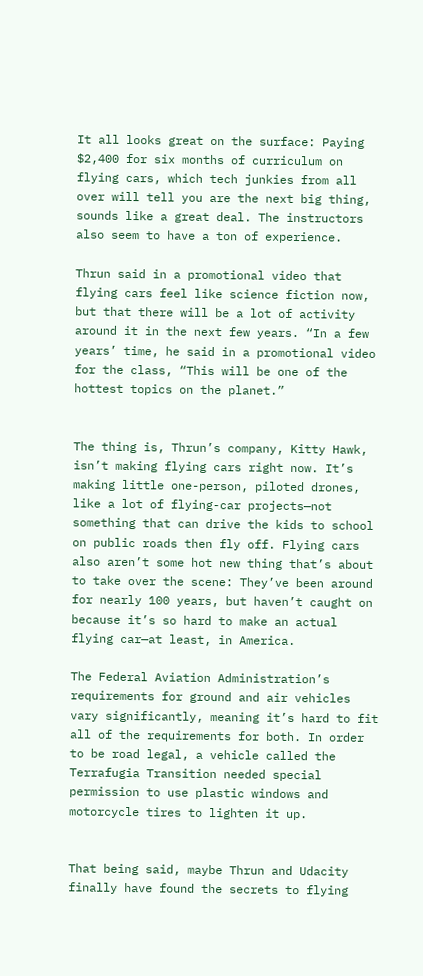It all looks great on the surface: Paying $2,400 for six months of curriculum on flying cars, which tech junkies from all over will tell you are the next big thing, sounds like a great deal. The instructors also seem to have a ton of experience.

Thrun said in a promotional video that flying cars feel like science fiction now, but that there will be a lot of activity around it in the next few years. “In a few years’ time, he said in a promotional video for the class, “This will be one of the hottest topics on the planet.”


The thing is, Thrun’s company, Kitty Hawk, isn’t making flying cars right now. It’s making little one-person, piloted drones, like a lot of flying-car projects—not something that can drive the kids to school on public roads then fly off. Flying cars also aren’t some hot new thing that’s about to take over the scene: They’ve been around for nearly 100 years, but haven’t caught on because it’s so hard to make an actual flying car—at least, in America.

The Federal Aviation Administration’s requirements for ground and air vehicles vary significantly, meaning it’s hard to fit all of the requirements for both. In order to be road legal, a vehicle called the Terrafugia Transition needed special permission to use plastic windows and motorcycle tires to lighten it up.


That being said, maybe Thrun and Udacity finally have found the secrets to flying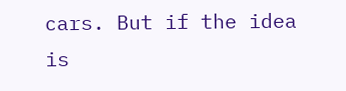cars. But if the idea is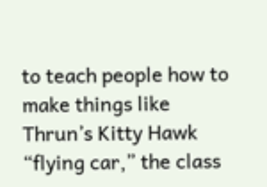to teach people how to make things like Thrun’s Kitty Hawk “flying car,” the class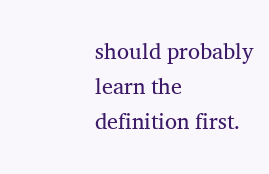should probably learn the definition first.